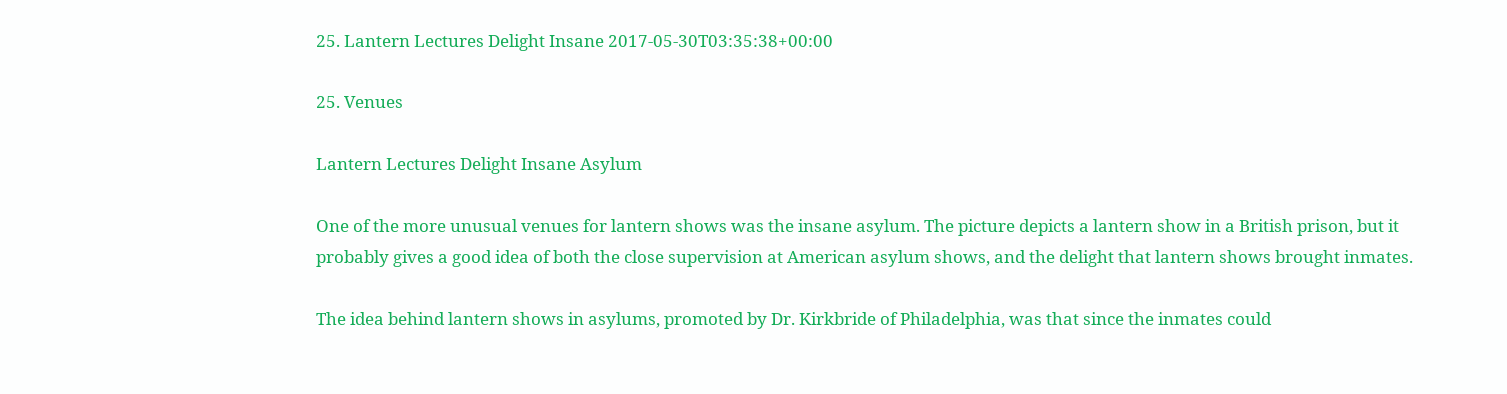25. Lantern Lectures Delight Insane 2017-05-30T03:35:38+00:00

25. Venues

Lantern Lectures Delight Insane Asylum

One of the more unusual venues for lantern shows was the insane asylum. The picture depicts a lantern show in a British prison, but it probably gives a good idea of both the close supervision at American asylum shows, and the delight that lantern shows brought inmates.

The idea behind lantern shows in asylums, promoted by Dr. Kirkbride of Philadelphia, was that since the inmates could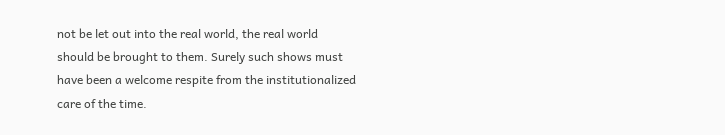not be let out into the real world, the real world should be brought to them. Surely such shows must have been a welcome respite from the institutionalized care of the time.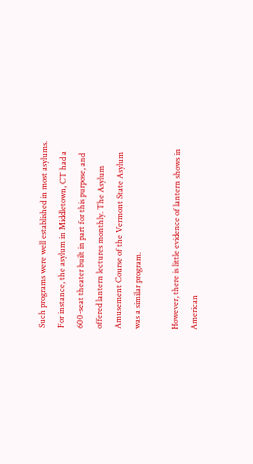Such programs were well established in most asylums. For instance, the asylum in Middletown, CT had a 600-seat theater built in part for this purpose, and offered lantern lectures monthly. The Asylum Amusement Course of the Vermont State Asylum was a similar program.

However, there is little evidence of lantern shows in American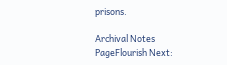prisons.

Archival Notes
PageFlourish Next: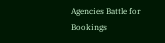Agencies Battle for Bookings